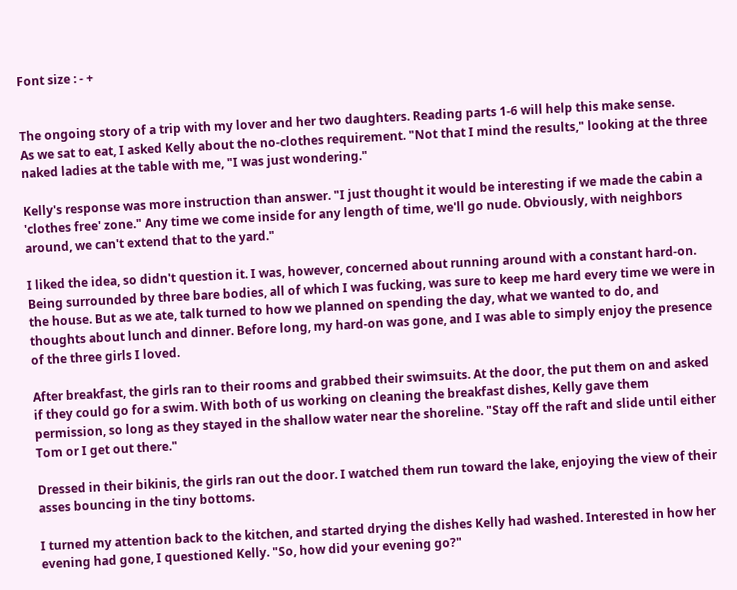Font size : - +


The ongoing story of a trip with my lover and her two daughters. Reading parts 1-6 will help this make sense.
As we sat to eat, I asked Kelly about the no-clothes requirement. "Not that I mind the results," looking at the three naked ladies at the table with me, "I was just wondering."

Kelly's response was more instruction than answer. "I just thought it would be interesting if we made the cabin a 'clothes free' zone." Any time we come inside for any length of time, we'll go nude. Obviously, with neighbors around, we can't extend that to the yard."

I liked the idea, so didn't question it. I was, however, concerned about running around with a constant hard-on. Being surrounded by three bare bodies, all of which I was fucking, was sure to keep me hard every time we were in the house. But as we ate, talk turned to how we planned on spending the day, what we wanted to do, and thoughts about lunch and dinner. Before long, my hard-on was gone, and I was able to simply enjoy the presence of the three girls I loved.

After breakfast, the girls ran to their rooms and grabbed their swimsuits. At the door, the put them on and asked if they could go for a swim. With both of us working on cleaning the breakfast dishes, Kelly gave them permission, so long as they stayed in the shallow water near the shoreline. "Stay off the raft and slide until either Tom or I get out there."

Dressed in their bikinis, the girls ran out the door. I watched them run toward the lake, enjoying the view of their asses bouncing in the tiny bottoms.

I turned my attention back to the kitchen, and started drying the dishes Kelly had washed. Interested in how her evening had gone, I questioned Kelly. "So, how did your evening go?"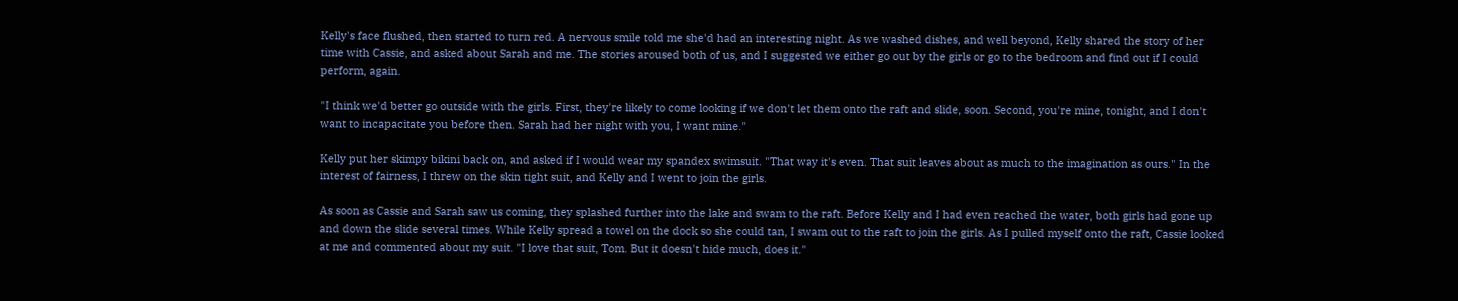Kelly's face flushed, then started to turn red. A nervous smile told me she'd had an interesting night. As we washed dishes, and well beyond, Kelly shared the story of her time with Cassie, and asked about Sarah and me. The stories aroused both of us, and I suggested we either go out by the girls or go to the bedroom and find out if I could perform, again.

"I think we'd better go outside with the girls. First, they're likely to come looking if we don't let them onto the raft and slide, soon. Second, you're mine, tonight, and I don't want to incapacitate you before then. Sarah had her night with you, I want mine."

Kelly put her skimpy bikini back on, and asked if I would wear my spandex swimsuit. "That way it's even. That suit leaves about as much to the imagination as ours." In the interest of fairness, I threw on the skin tight suit, and Kelly and I went to join the girls.

As soon as Cassie and Sarah saw us coming, they splashed further into the lake and swam to the raft. Before Kelly and I had even reached the water, both girls had gone up and down the slide several times. While Kelly spread a towel on the dock so she could tan, I swam out to the raft to join the girls. As I pulled myself onto the raft, Cassie looked at me and commented about my suit. "I love that suit, Tom. But it doesn't hide much, does it."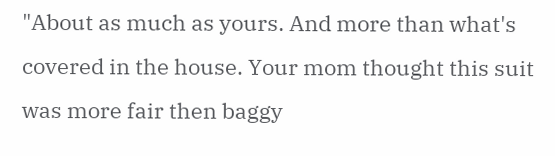"About as much as yours. And more than what's covered in the house. Your mom thought this suit was more fair then baggy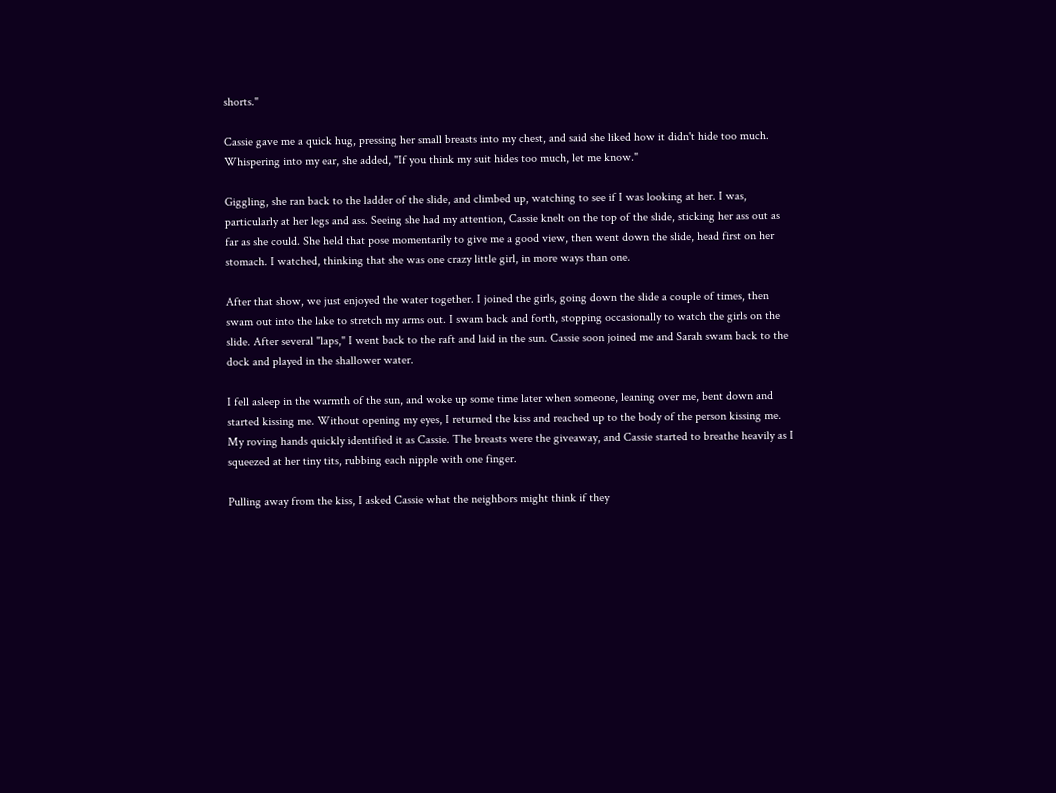shorts."

Cassie gave me a quick hug, pressing her small breasts into my chest, and said she liked how it didn't hide too much. Whispering into my ear, she added, "If you think my suit hides too much, let me know."

Giggling, she ran back to the ladder of the slide, and climbed up, watching to see if I was looking at her. I was, particularly at her legs and ass. Seeing she had my attention, Cassie knelt on the top of the slide, sticking her ass out as far as she could. She held that pose momentarily to give me a good view, then went down the slide, head first on her stomach. I watched, thinking that she was one crazy little girl, in more ways than one.

After that show, we just enjoyed the water together. I joined the girls, going down the slide a couple of times, then swam out into the lake to stretch my arms out. I swam back and forth, stopping occasionally to watch the girls on the slide. After several "laps," I went back to the raft and laid in the sun. Cassie soon joined me and Sarah swam back to the dock and played in the shallower water.

I fell asleep in the warmth of the sun, and woke up some time later when someone, leaning over me, bent down and started kissing me. Without opening my eyes, I returned the kiss and reached up to the body of the person kissing me. My roving hands quickly identified it as Cassie. The breasts were the giveaway, and Cassie started to breathe heavily as I squeezed at her tiny tits, rubbing each nipple with one finger.

Pulling away from the kiss, I asked Cassie what the neighbors might think if they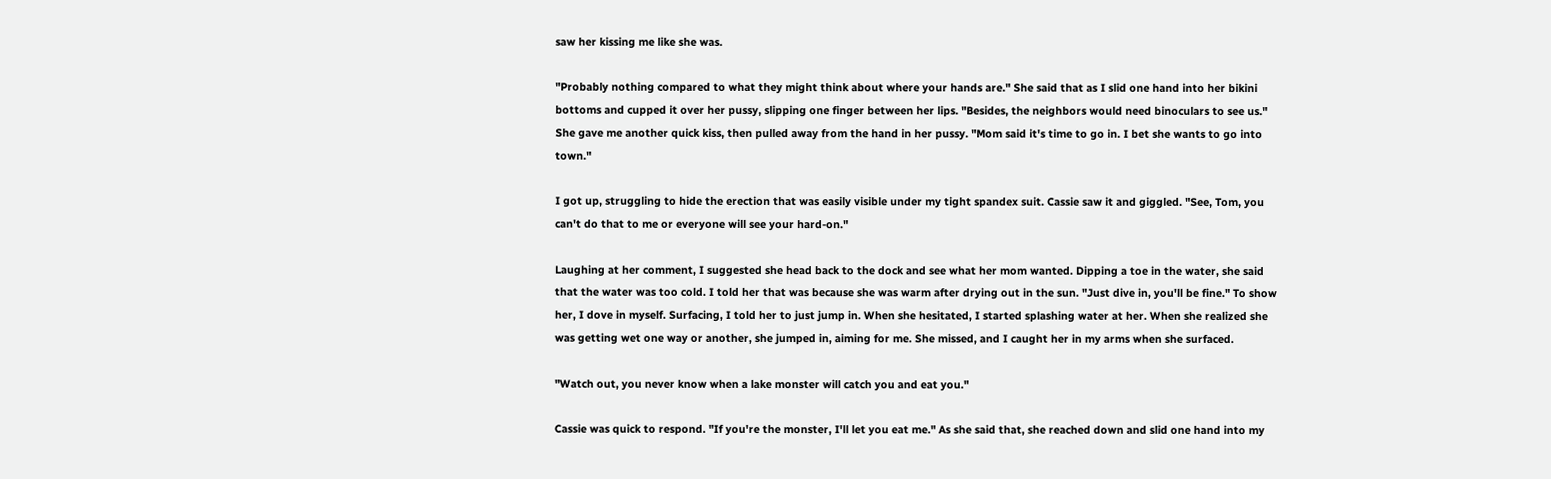saw her kissing me like she was.

"Probably nothing compared to what they might think about where your hands are." She said that as I slid one hand into her bikini bottoms and cupped it over her pussy, slipping one finger between her lips. "Besides, the neighbors would need binoculars to see us." She gave me another quick kiss, then pulled away from the hand in her pussy. "Mom said it's time to go in. I bet she wants to go into town."

I got up, struggling to hide the erection that was easily visible under my tight spandex suit. Cassie saw it and giggled. "See, Tom, you can't do that to me or everyone will see your hard-on."

Laughing at her comment, I suggested she head back to the dock and see what her mom wanted. Dipping a toe in the water, she said that the water was too cold. I told her that was because she was warm after drying out in the sun. "Just dive in, you'll be fine." To show her, I dove in myself. Surfacing, I told her to just jump in. When she hesitated, I started splashing water at her. When she realized she was getting wet one way or another, she jumped in, aiming for me. She missed, and I caught her in my arms when she surfaced.

"Watch out, you never know when a lake monster will catch you and eat you."

Cassie was quick to respond. "If you're the monster, I'll let you eat me." As she said that, she reached down and slid one hand into my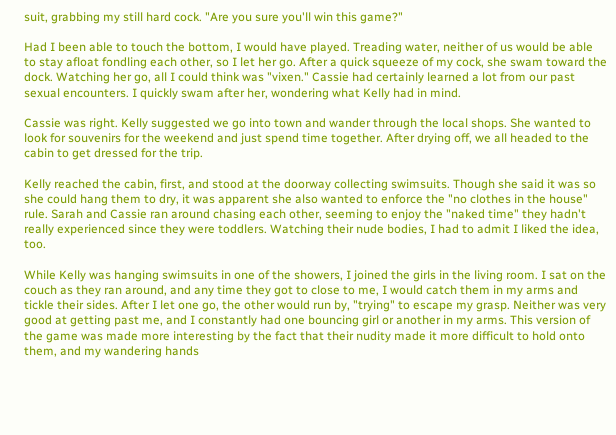suit, grabbing my still hard cock. "Are you sure you'll win this game?"

Had I been able to touch the bottom, I would have played. Treading water, neither of us would be able to stay afloat fondling each other, so I let her go. After a quick squeeze of my cock, she swam toward the dock. Watching her go, all I could think was "vixen." Cassie had certainly learned a lot from our past sexual encounters. I quickly swam after her, wondering what Kelly had in mind.

Cassie was right. Kelly suggested we go into town and wander through the local shops. She wanted to look for souvenirs for the weekend and just spend time together. After drying off, we all headed to the cabin to get dressed for the trip.

Kelly reached the cabin, first, and stood at the doorway collecting swimsuits. Though she said it was so she could hang them to dry, it was apparent she also wanted to enforce the "no clothes in the house" rule. Sarah and Cassie ran around chasing each other, seeming to enjoy the "naked time" they hadn't really experienced since they were toddlers. Watching their nude bodies, I had to admit I liked the idea, too.

While Kelly was hanging swimsuits in one of the showers, I joined the girls in the living room. I sat on the couch as they ran around, and any time they got to close to me, I would catch them in my arms and tickle their sides. After I let one go, the other would run by, "trying" to escape my grasp. Neither was very good at getting past me, and I constantly had one bouncing girl or another in my arms. This version of the game was made more interesting by the fact that their nudity made it more difficult to hold onto them, and my wandering hands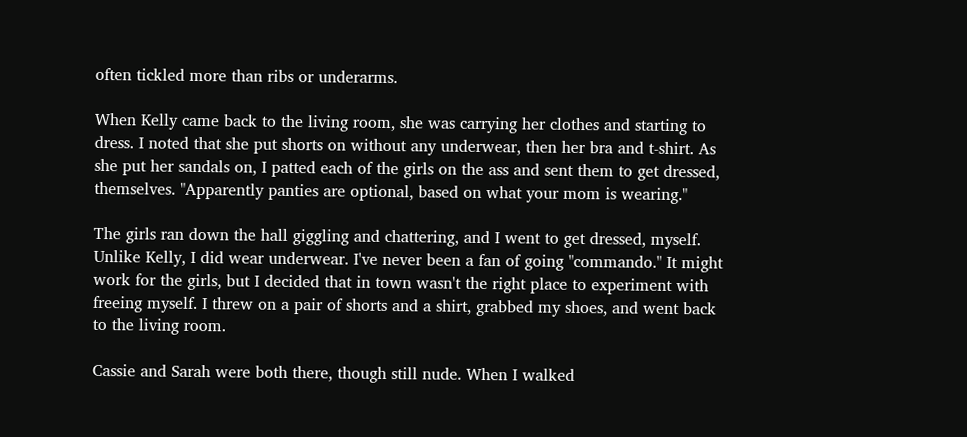often tickled more than ribs or underarms.

When Kelly came back to the living room, she was carrying her clothes and starting to dress. I noted that she put shorts on without any underwear, then her bra and t-shirt. As she put her sandals on, I patted each of the girls on the ass and sent them to get dressed, themselves. "Apparently panties are optional, based on what your mom is wearing."

The girls ran down the hall giggling and chattering, and I went to get dressed, myself. Unlike Kelly, I did wear underwear. I've never been a fan of going "commando." It might work for the girls, but I decided that in town wasn't the right place to experiment with freeing myself. I threw on a pair of shorts and a shirt, grabbed my shoes, and went back to the living room.

Cassie and Sarah were both there, though still nude. When I walked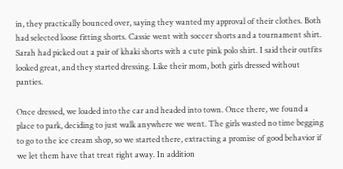in, they practically bounced over, saying they wanted my approval of their clothes. Both had selected loose fitting shorts. Cassie went with soccer shorts and a tournament shirt. Sarah had picked out a pair of khaki shorts with a cute pink polo shirt. I said their outfits looked great, and they started dressing. Like their mom, both girls dressed without panties.

Once dressed, we loaded into the car and headed into town. Once there, we found a place to park, deciding to just walk anywhere we went. The girls wasted no time begging to go to the ice cream shop, so we started there, extracting a promise of good behavior if we let them have that treat right away. In addition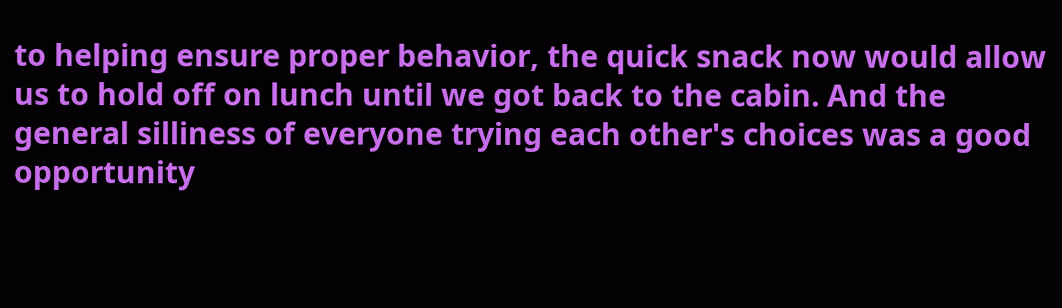to helping ensure proper behavior, the quick snack now would allow us to hold off on lunch until we got back to the cabin. And the general silliness of everyone trying each other's choices was a good opportunity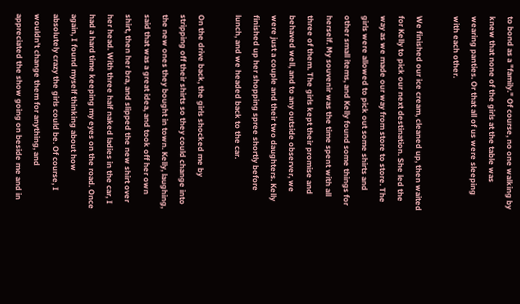to bond as a "family." Of course, no one walking by knew that none of the girls at the table was wearing panties. Or that all of us were sleeping with each other.

We finished our ice cream, cleaned up, then waited for Kelly to pick our next destination. She led the way as we made our way from store to store. The girls were allowed to pick out some shirts and other small items, and Kelly found some things for herself. My souvenir was the time spent with all three of them. The girls kept their promise and behaved well, and to any outside observer, we were just a couple and their two daughters. Kelly finished up her shopping spree shortly before lunch, and we headed back to the car.

On the drive back, the girls shocked me by stripping off their shirts so they could change into the new ones they bought in town. Kelly, laughing, said that was a great idea, and took off her own shirt, then her bra, and slipped the new shirt over her head. With three half naked ladies in the car, I had a hard time keeping my eyes on the road. Once again, I found myself thinking about how absolutely crazy the girls could be. Of course, I wouldn't change them for anything, and appreciated the show going on beside me and in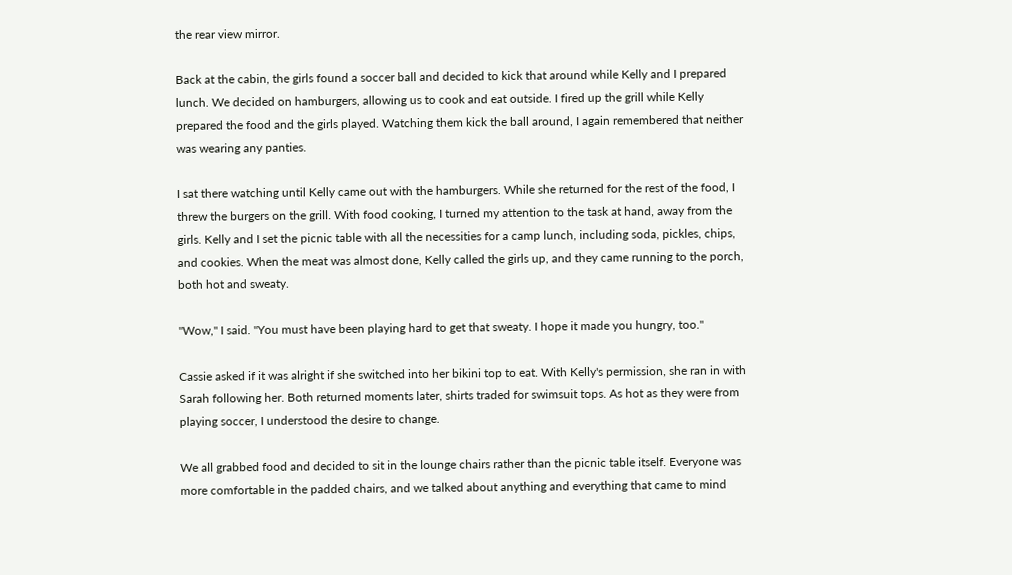the rear view mirror.

Back at the cabin, the girls found a soccer ball and decided to kick that around while Kelly and I prepared lunch. We decided on hamburgers, allowing us to cook and eat outside. I fired up the grill while Kelly prepared the food and the girls played. Watching them kick the ball around, I again remembered that neither was wearing any panties.

I sat there watching until Kelly came out with the hamburgers. While she returned for the rest of the food, I threw the burgers on the grill. With food cooking, I turned my attention to the task at hand, away from the girls. Kelly and I set the picnic table with all the necessities for a camp lunch, including soda, pickles, chips, and cookies. When the meat was almost done, Kelly called the girls up, and they came running to the porch, both hot and sweaty.

"Wow," I said. "You must have been playing hard to get that sweaty. I hope it made you hungry, too."

Cassie asked if it was alright if she switched into her bikini top to eat. With Kelly's permission, she ran in with Sarah following her. Both returned moments later, shirts traded for swimsuit tops. As hot as they were from playing soccer, I understood the desire to change.

We all grabbed food and decided to sit in the lounge chairs rather than the picnic table itself. Everyone was more comfortable in the padded chairs, and we talked about anything and everything that came to mind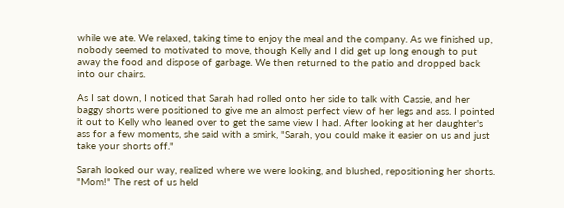while we ate. We relaxed, taking time to enjoy the meal and the company. As we finished up, nobody seemed to motivated to move, though Kelly and I did get up long enough to put away the food and dispose of garbage. We then returned to the patio and dropped back into our chairs.

As I sat down, I noticed that Sarah had rolled onto her side to talk with Cassie, and her baggy shorts were positioned to give me an almost perfect view of her legs and ass. I pointed it out to Kelly who leaned over to get the same view I had. After looking at her daughter's ass for a few moments, she said with a smirk, "Sarah, you could make it easier on us and just take your shorts off."

Sarah looked our way, realized where we were looking, and blushed, repositioning her shorts. "Mom!" The rest of us held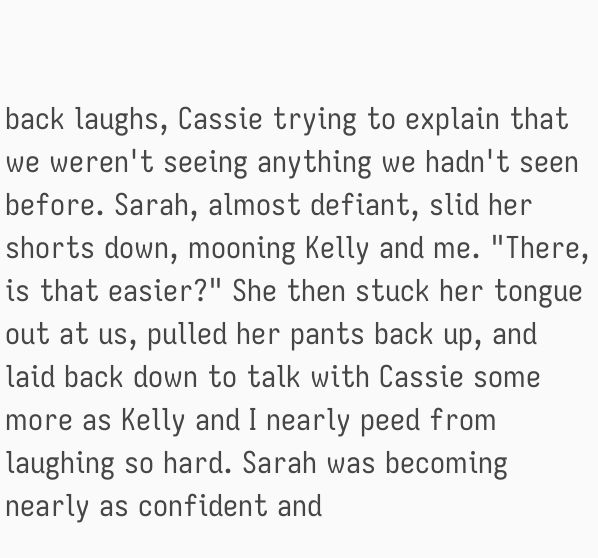back laughs, Cassie trying to explain that we weren't seeing anything we hadn't seen before. Sarah, almost defiant, slid her shorts down, mooning Kelly and me. "There, is that easier?" She then stuck her tongue out at us, pulled her pants back up, and laid back down to talk with Cassie some more as Kelly and I nearly peed from laughing so hard. Sarah was becoming nearly as confident and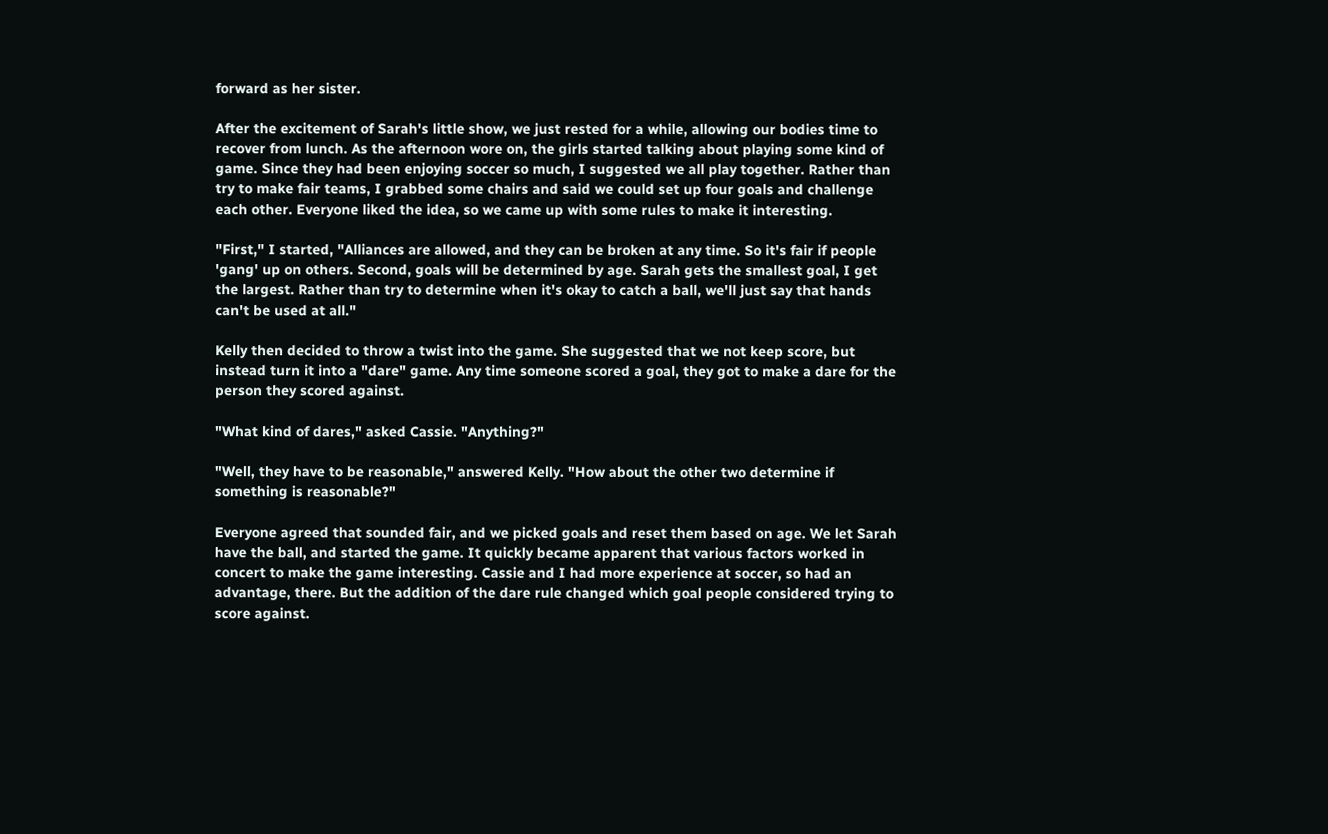forward as her sister.

After the excitement of Sarah's little show, we just rested for a while, allowing our bodies time to recover from lunch. As the afternoon wore on, the girls started talking about playing some kind of game. Since they had been enjoying soccer so much, I suggested we all play together. Rather than try to make fair teams, I grabbed some chairs and said we could set up four goals and challenge each other. Everyone liked the idea, so we came up with some rules to make it interesting.

"First," I started, "Alliances are allowed, and they can be broken at any time. So it's fair if people 'gang' up on others. Second, goals will be determined by age. Sarah gets the smallest goal, I get the largest. Rather than try to determine when it's okay to catch a ball, we'll just say that hands can't be used at all."

Kelly then decided to throw a twist into the game. She suggested that we not keep score, but instead turn it into a "dare" game. Any time someone scored a goal, they got to make a dare for the person they scored against.

"What kind of dares," asked Cassie. "Anything?"

"Well, they have to be reasonable," answered Kelly. "How about the other two determine if something is reasonable?"

Everyone agreed that sounded fair, and we picked goals and reset them based on age. We let Sarah have the ball, and started the game. It quickly became apparent that various factors worked in concert to make the game interesting. Cassie and I had more experience at soccer, so had an advantage, there. But the addition of the dare rule changed which goal people considered trying to score against.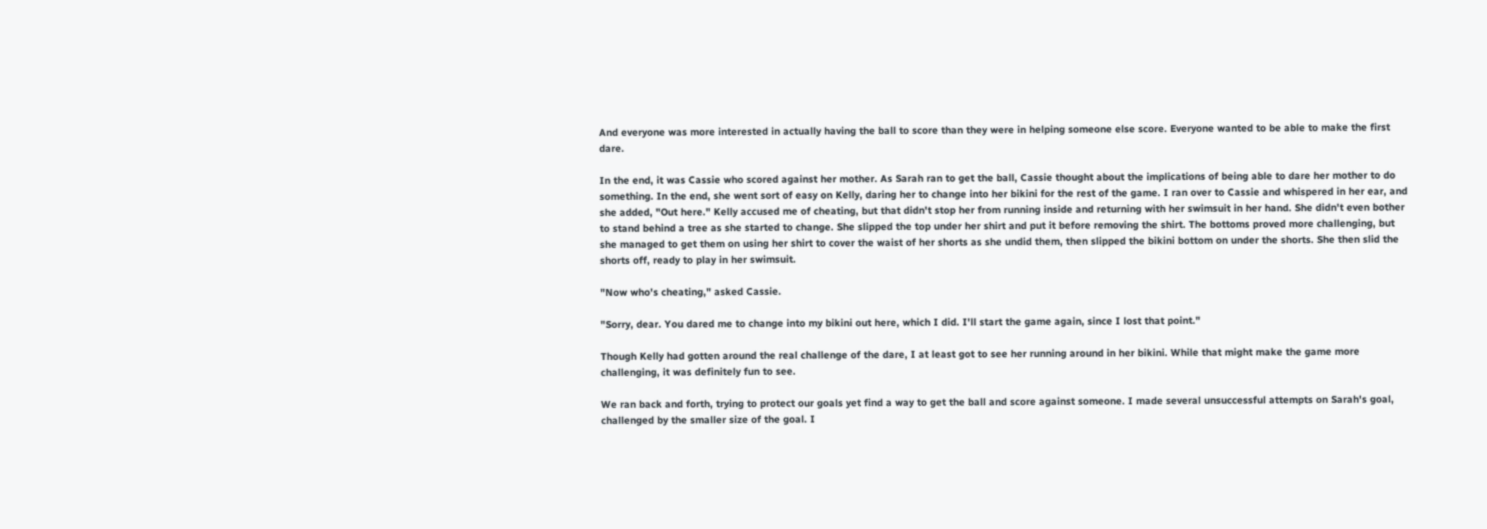And everyone was more interested in actually having the ball to score than they were in helping someone else score. Everyone wanted to be able to make the first dare.

In the end, it was Cassie who scored against her mother. As Sarah ran to get the ball, Cassie thought about the implications of being able to dare her mother to do something. In the end, she went sort of easy on Kelly, daring her to change into her bikini for the rest of the game. I ran over to Cassie and whispered in her ear, and she added, "Out here." Kelly accused me of cheating, but that didn't stop her from running inside and returning with her swimsuit in her hand. She didn't even bother to stand behind a tree as she started to change. She slipped the top under her shirt and put it before removing the shirt. The bottoms proved more challenging, but she managed to get them on using her shirt to cover the waist of her shorts as she undid them, then slipped the bikini bottom on under the shorts. She then slid the shorts off, ready to play in her swimsuit.

"Now who's cheating," asked Cassie.

"Sorry, dear. You dared me to change into my bikini out here, which I did. I'll start the game again, since I lost that point."

Though Kelly had gotten around the real challenge of the dare, I at least got to see her running around in her bikini. While that might make the game more challenging, it was definitely fun to see.

We ran back and forth, trying to protect our goals yet find a way to get the ball and score against someone. I made several unsuccessful attempts on Sarah's goal, challenged by the smaller size of the goal. I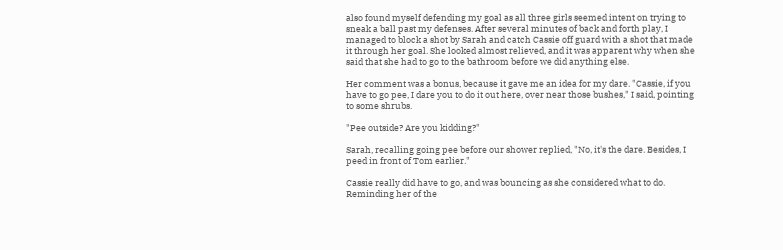also found myself defending my goal as all three girls seemed intent on trying to sneak a ball past my defenses. After several minutes of back and forth play, I managed to block a shot by Sarah and catch Cassie off guard with a shot that made it through her goal. She looked almost relieved, and it was apparent why when she said that she had to go to the bathroom before we did anything else.

Her comment was a bonus, because it gave me an idea for my dare. "Cassie, if you have to go pee, I dare you to do it out here, over near those bushes," I said, pointing to some shrubs.

"Pee outside? Are you kidding?"

Sarah, recalling going pee before our shower replied, "No, it's the dare. Besides, I peed in front of Tom earlier."

Cassie really did have to go, and was bouncing as she considered what to do. Reminding her of the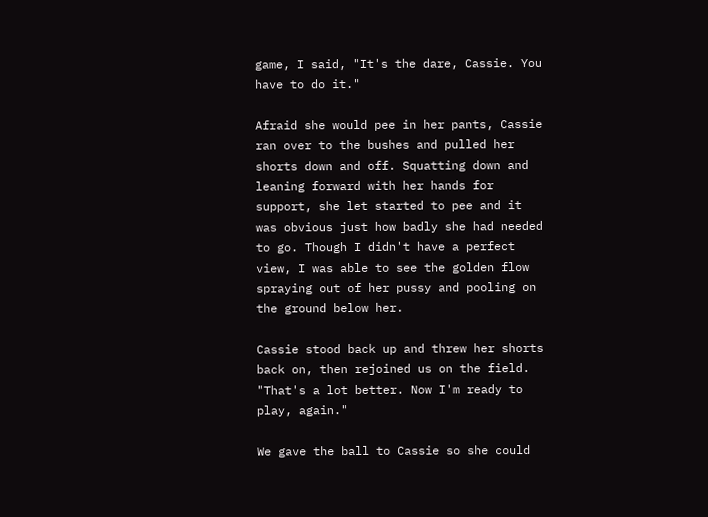game, I said, "It's the dare, Cassie. You have to do it."

Afraid she would pee in her pants, Cassie ran over to the bushes and pulled her shorts down and off. Squatting down and leaning forward with her hands for support, she let started to pee and it was obvious just how badly she had needed to go. Though I didn't have a perfect view, I was able to see the golden flow spraying out of her pussy and pooling on the ground below her.

Cassie stood back up and threw her shorts back on, then rejoined us on the field. "That's a lot better. Now I'm ready to play, again."

We gave the ball to Cassie so she could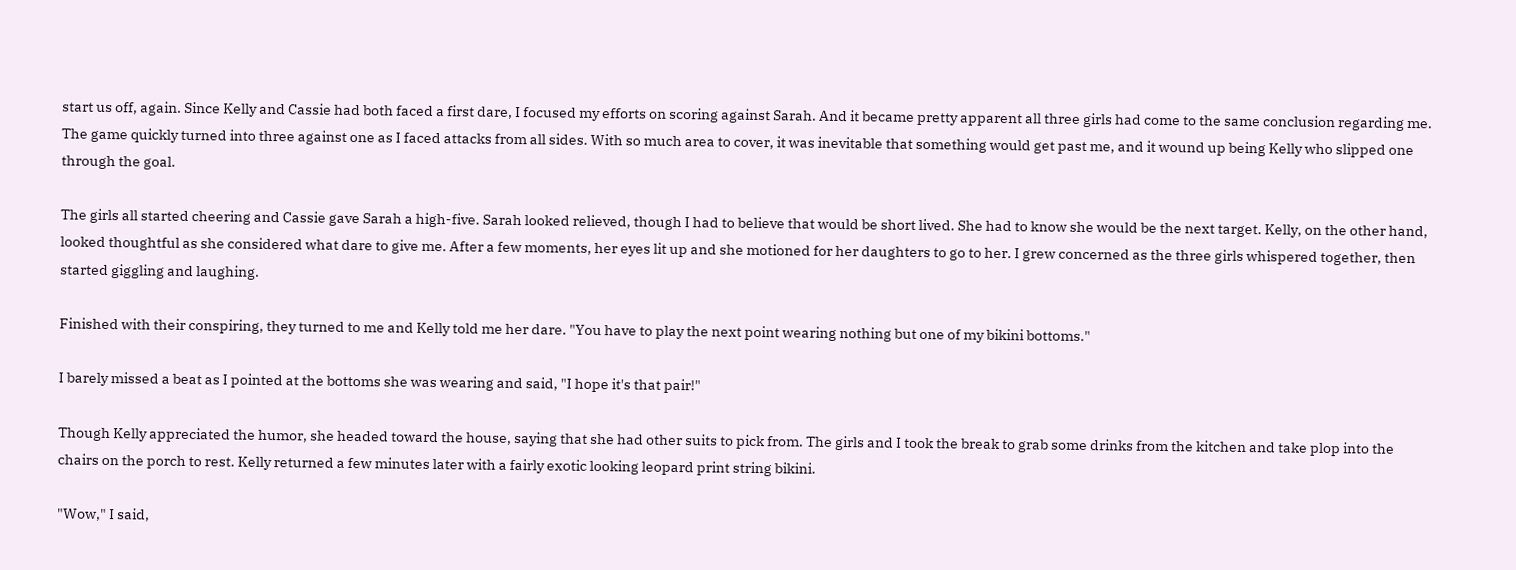start us off, again. Since Kelly and Cassie had both faced a first dare, I focused my efforts on scoring against Sarah. And it became pretty apparent all three girls had come to the same conclusion regarding me. The game quickly turned into three against one as I faced attacks from all sides. With so much area to cover, it was inevitable that something would get past me, and it wound up being Kelly who slipped one through the goal.

The girls all started cheering and Cassie gave Sarah a high-five. Sarah looked relieved, though I had to believe that would be short lived. She had to know she would be the next target. Kelly, on the other hand, looked thoughtful as she considered what dare to give me. After a few moments, her eyes lit up and she motioned for her daughters to go to her. I grew concerned as the three girls whispered together, then started giggling and laughing.

Finished with their conspiring, they turned to me and Kelly told me her dare. "You have to play the next point wearing nothing but one of my bikini bottoms."

I barely missed a beat as I pointed at the bottoms she was wearing and said, "I hope it's that pair!"

Though Kelly appreciated the humor, she headed toward the house, saying that she had other suits to pick from. The girls and I took the break to grab some drinks from the kitchen and take plop into the chairs on the porch to rest. Kelly returned a few minutes later with a fairly exotic looking leopard print string bikini.

"Wow," I said,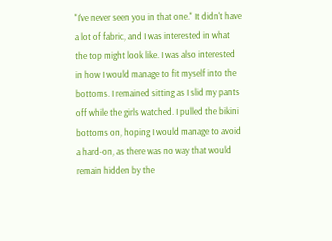"I've never seen you in that one." It didn't have a lot of fabric, and I was interested in what the top might look like. I was also interested in how I would manage to fit myself into the bottoms. I remained sitting as I slid my pants off while the girls watched. I pulled the bikini bottoms on, hoping I would manage to avoid a hard-on, as there was no way that would remain hidden by the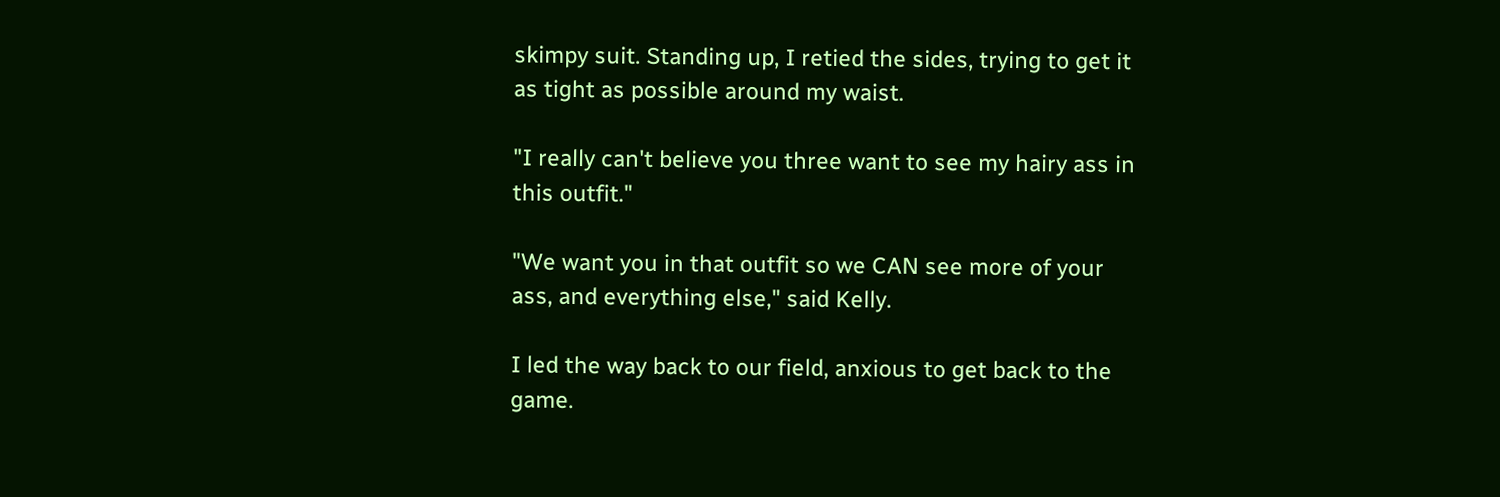skimpy suit. Standing up, I retied the sides, trying to get it as tight as possible around my waist.

"I really can't believe you three want to see my hairy ass in this outfit."

"We want you in that outfit so we CAN see more of your ass, and everything else," said Kelly.

I led the way back to our field, anxious to get back to the game.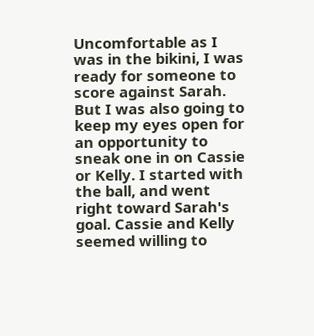Uncomfortable as I was in the bikini, I was ready for someone to score against Sarah. But I was also going to keep my eyes open for an opportunity to sneak one in on Cassie or Kelly. I started with the ball, and went right toward Sarah's goal. Cassie and Kelly seemed willing to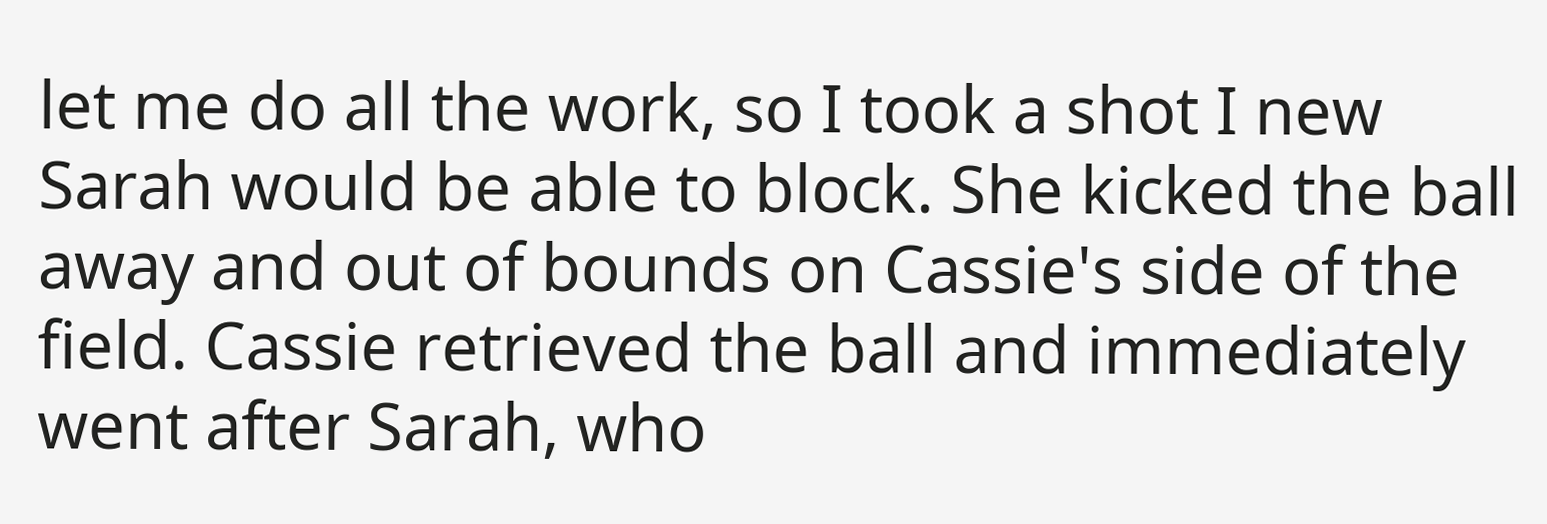let me do all the work, so I took a shot I new Sarah would be able to block. She kicked the ball away and out of bounds on Cassie's side of the field. Cassie retrieved the ball and immediately went after Sarah, who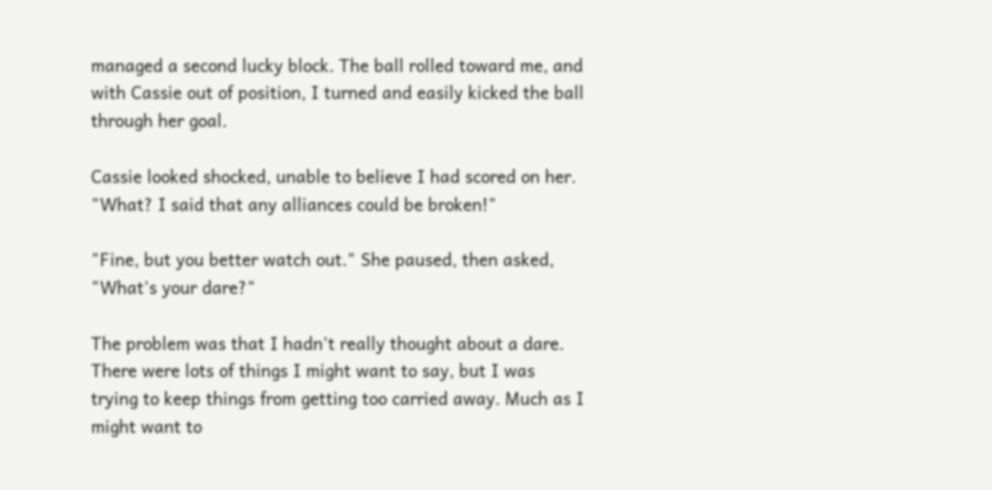managed a second lucky block. The ball rolled toward me, and with Cassie out of position, I turned and easily kicked the ball through her goal.

Cassie looked shocked, unable to believe I had scored on her. "What? I said that any alliances could be broken!"

"Fine, but you better watch out." She paused, then asked, "What's your dare?"

The problem was that I hadn't really thought about a dare. There were lots of things I might want to say, but I was trying to keep things from getting too carried away. Much as I might want to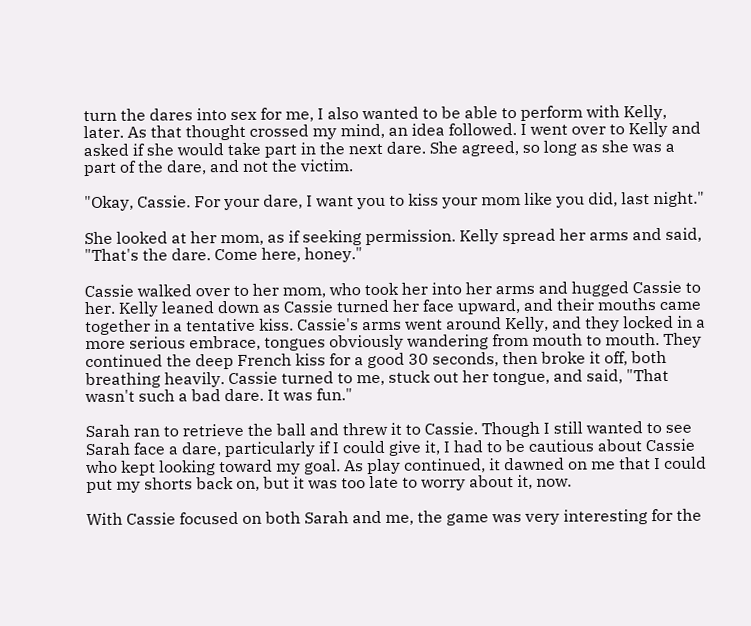turn the dares into sex for me, I also wanted to be able to perform with Kelly, later. As that thought crossed my mind, an idea followed. I went over to Kelly and asked if she would take part in the next dare. She agreed, so long as she was a part of the dare, and not the victim.

"Okay, Cassie. For your dare, I want you to kiss your mom like you did, last night."

She looked at her mom, as if seeking permission. Kelly spread her arms and said, "That's the dare. Come here, honey."

Cassie walked over to her mom, who took her into her arms and hugged Cassie to her. Kelly leaned down as Cassie turned her face upward, and their mouths came together in a tentative kiss. Cassie's arms went around Kelly, and they locked in a more serious embrace, tongues obviously wandering from mouth to mouth. They continued the deep French kiss for a good 30 seconds, then broke it off, both breathing heavily. Cassie turned to me, stuck out her tongue, and said, "That wasn't such a bad dare. It was fun."

Sarah ran to retrieve the ball and threw it to Cassie. Though I still wanted to see Sarah face a dare, particularly if I could give it, I had to be cautious about Cassie who kept looking toward my goal. As play continued, it dawned on me that I could put my shorts back on, but it was too late to worry about it, now.

With Cassie focused on both Sarah and me, the game was very interesting for the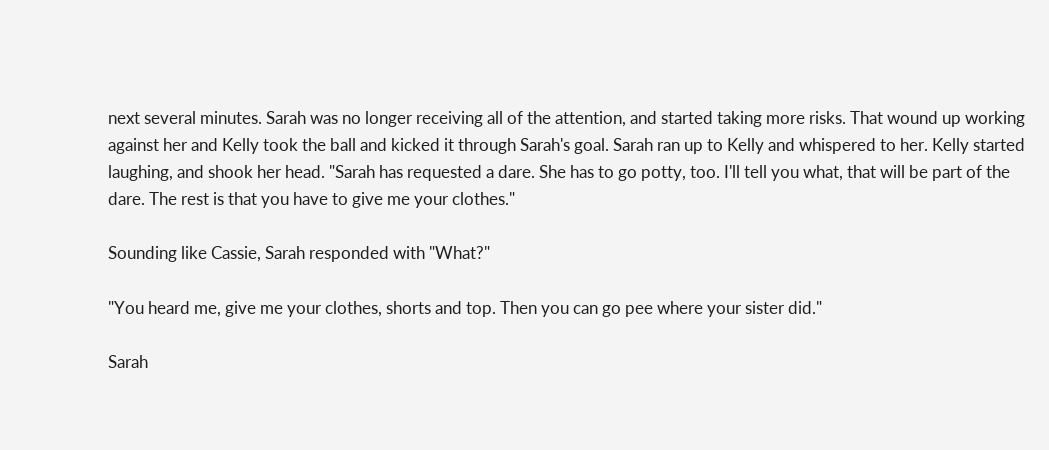next several minutes. Sarah was no longer receiving all of the attention, and started taking more risks. That wound up working against her and Kelly took the ball and kicked it through Sarah's goal. Sarah ran up to Kelly and whispered to her. Kelly started laughing, and shook her head. "Sarah has requested a dare. She has to go potty, too. I'll tell you what, that will be part of the dare. The rest is that you have to give me your clothes."

Sounding like Cassie, Sarah responded with "What?"

"You heard me, give me your clothes, shorts and top. Then you can go pee where your sister did."

Sarah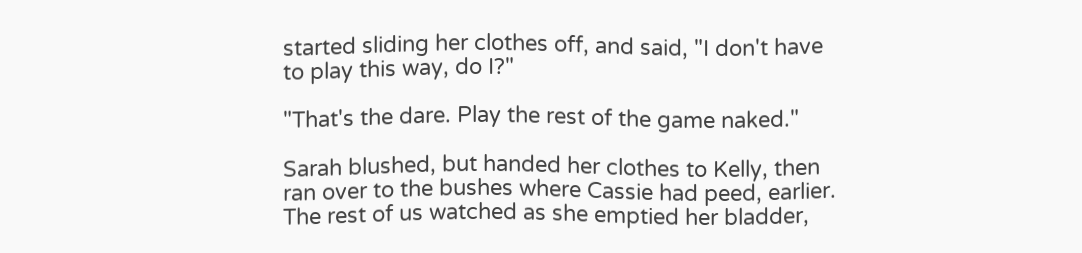started sliding her clothes off, and said, "I don't have to play this way, do I?"

"That's the dare. Play the rest of the game naked."

Sarah blushed, but handed her clothes to Kelly, then ran over to the bushes where Cassie had peed, earlier. The rest of us watched as she emptied her bladder,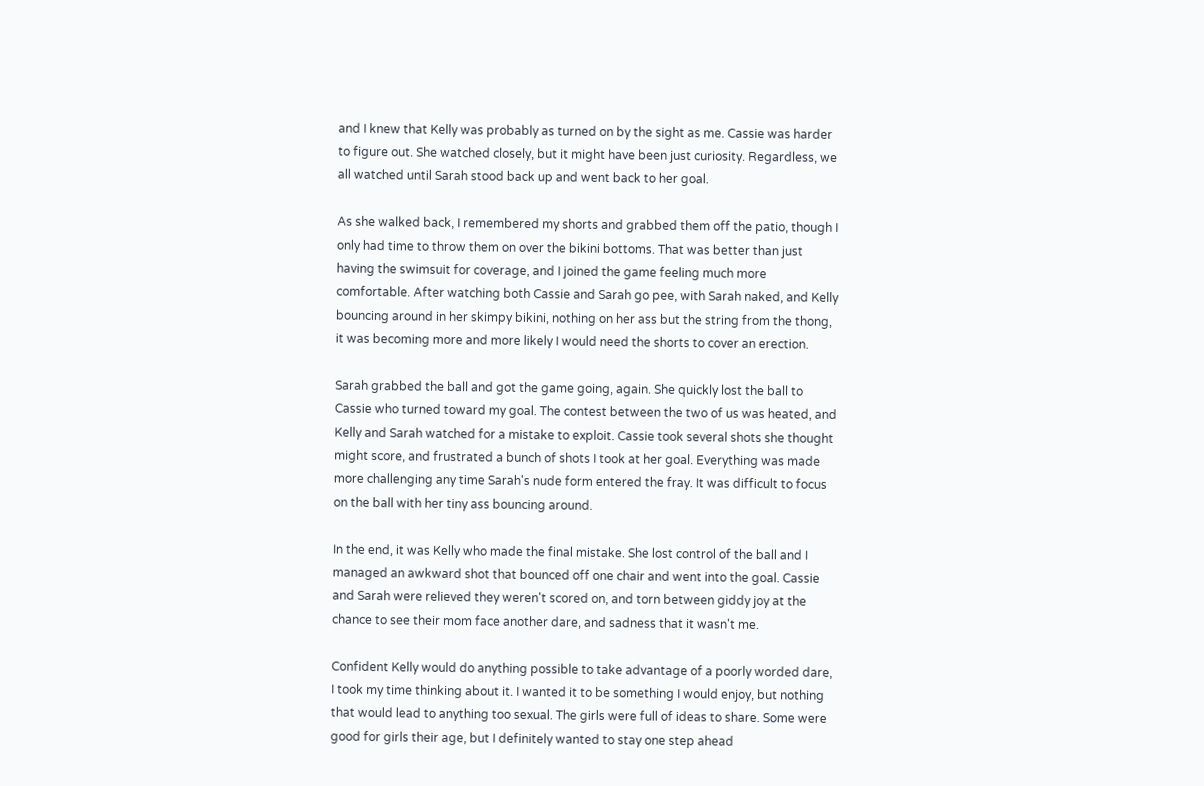and I knew that Kelly was probably as turned on by the sight as me. Cassie was harder to figure out. She watched closely, but it might have been just curiosity. Regardless, we all watched until Sarah stood back up and went back to her goal.

As she walked back, I remembered my shorts and grabbed them off the patio, though I only had time to throw them on over the bikini bottoms. That was better than just having the swimsuit for coverage, and I joined the game feeling much more comfortable. After watching both Cassie and Sarah go pee, with Sarah naked, and Kelly bouncing around in her skimpy bikini, nothing on her ass but the string from the thong, it was becoming more and more likely I would need the shorts to cover an erection.

Sarah grabbed the ball and got the game going, again. She quickly lost the ball to Cassie who turned toward my goal. The contest between the two of us was heated, and Kelly and Sarah watched for a mistake to exploit. Cassie took several shots she thought might score, and frustrated a bunch of shots I took at her goal. Everything was made more challenging any time Sarah's nude form entered the fray. It was difficult to focus on the ball with her tiny ass bouncing around.

In the end, it was Kelly who made the final mistake. She lost control of the ball and I managed an awkward shot that bounced off one chair and went into the goal. Cassie and Sarah were relieved they weren't scored on, and torn between giddy joy at the chance to see their mom face another dare, and sadness that it wasn't me.

Confident Kelly would do anything possible to take advantage of a poorly worded dare, I took my time thinking about it. I wanted it to be something I would enjoy, but nothing that would lead to anything too sexual. The girls were full of ideas to share. Some were good for girls their age, but I definitely wanted to stay one step ahead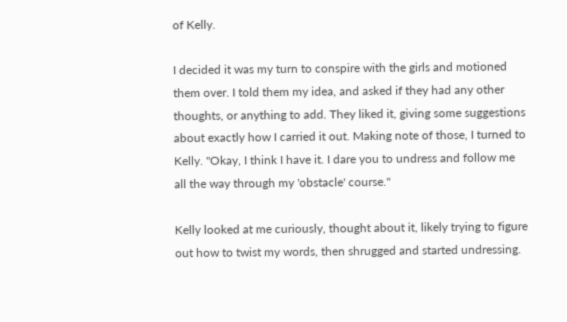of Kelly.

I decided it was my turn to conspire with the girls and motioned them over. I told them my idea, and asked if they had any other thoughts, or anything to add. They liked it, giving some suggestions about exactly how I carried it out. Making note of those, I turned to Kelly. "Okay, I think I have it. I dare you to undress and follow me all the way through my 'obstacle' course."

Kelly looked at me curiously, thought about it, likely trying to figure out how to twist my words, then shrugged and started undressing.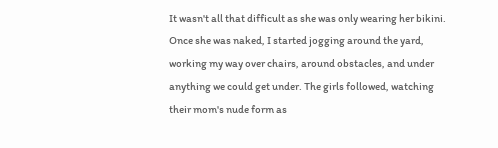It wasn't all that difficult as she was only wearing her bikini. Once she was naked, I started jogging around the yard, working my way over chairs, around obstacles, and under anything we could get under. The girls followed, watching their mom's nude form as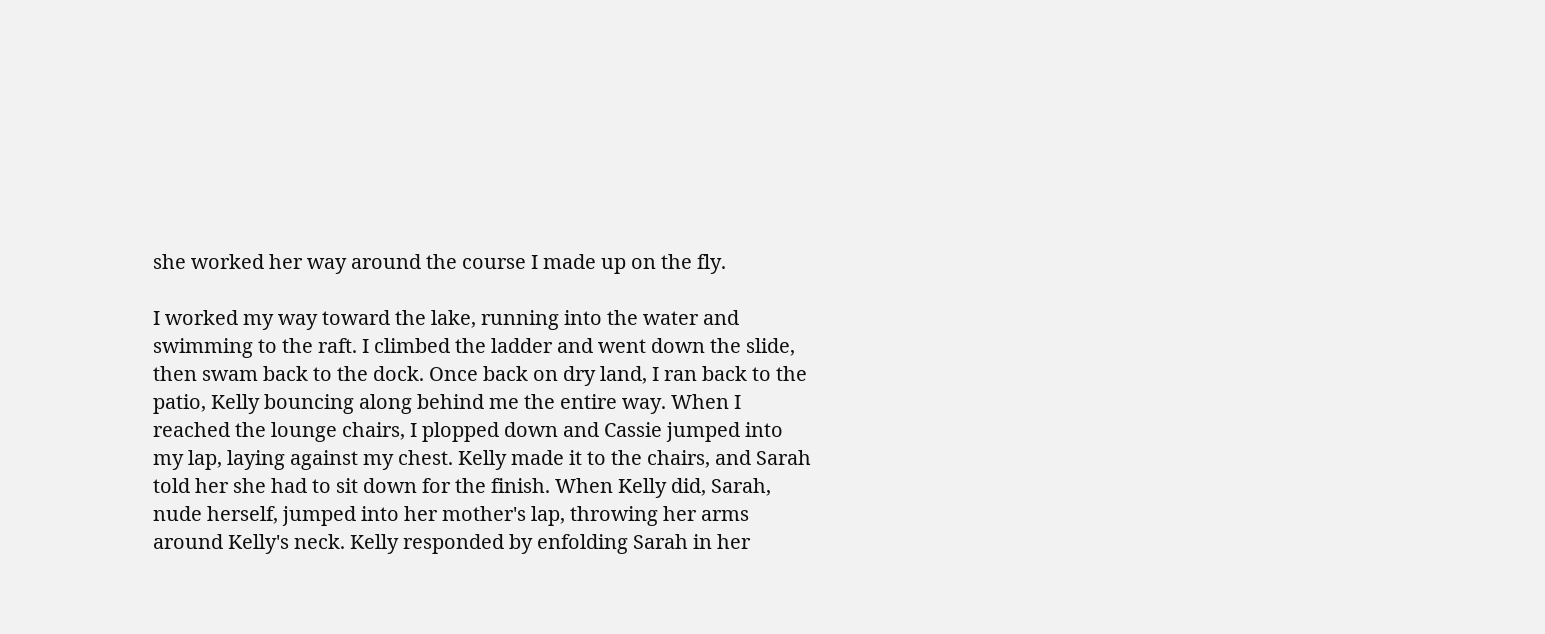she worked her way around the course I made up on the fly.

I worked my way toward the lake, running into the water and swimming to the raft. I climbed the ladder and went down the slide, then swam back to the dock. Once back on dry land, I ran back to the patio, Kelly bouncing along behind me the entire way. When I reached the lounge chairs, I plopped down and Cassie jumped into my lap, laying against my chest. Kelly made it to the chairs, and Sarah told her she had to sit down for the finish. When Kelly did, Sarah, nude herself, jumped into her mother's lap, throwing her arms around Kelly's neck. Kelly responded by enfolding Sarah in her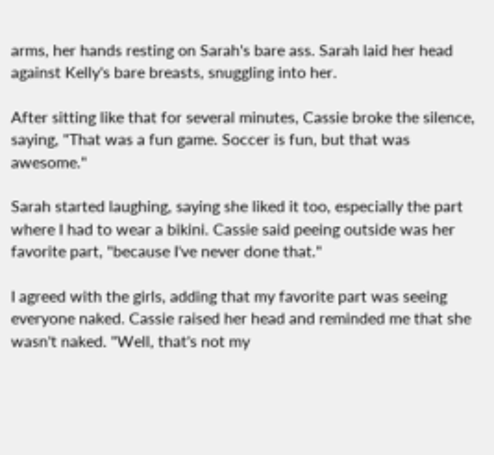arms, her hands resting on Sarah's bare ass. Sarah laid her head against Kelly's bare breasts, snuggling into her.

After sitting like that for several minutes, Cassie broke the silence, saying, "That was a fun game. Soccer is fun, but that was awesome."

Sarah started laughing, saying she liked it too, especially the part where I had to wear a bikini. Cassie said peeing outside was her favorite part, "because I've never done that."

I agreed with the girls, adding that my favorite part was seeing everyone naked. Cassie raised her head and reminded me that she wasn't naked. "Well, that's not my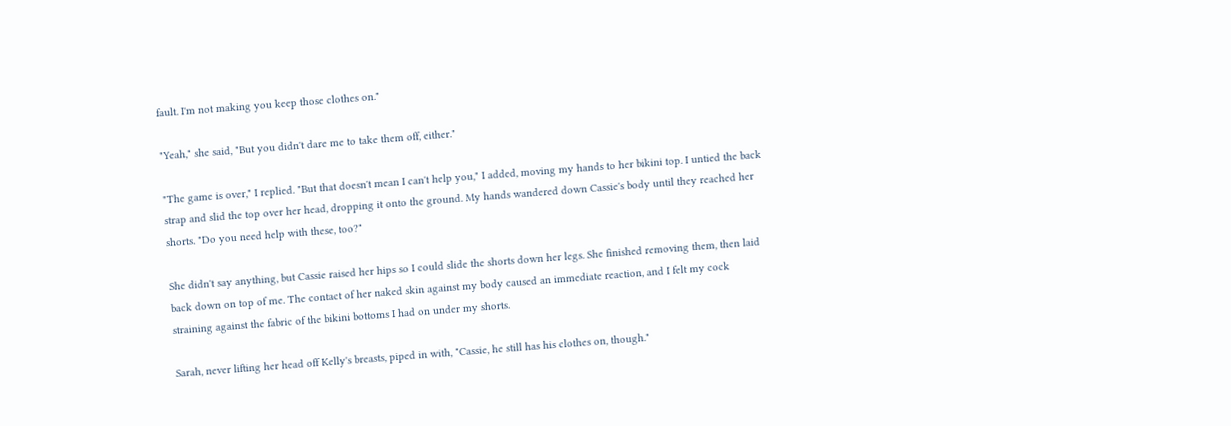fault. I'm not making you keep those clothes on."

"Yeah," she said, "But you didn't dare me to take them off, either."

"The game is over," I replied. "But that doesn't mean I can't help you," I added, moving my hands to her bikini top. I untied the back strap and slid the top over her head, dropping it onto the ground. My hands wandered down Cassie's body until they reached her shorts. "Do you need help with these, too?"

She didn't say anything, but Cassie raised her hips so I could slide the shorts down her legs. She finished removing them, then laid back down on top of me. The contact of her naked skin against my body caused an immediate reaction, and I felt my cock straining against the fabric of the bikini bottoms I had on under my shorts.

Sarah, never lifting her head off Kelly's breasts, piped in with, "Cassie, he still has his clothes on, though."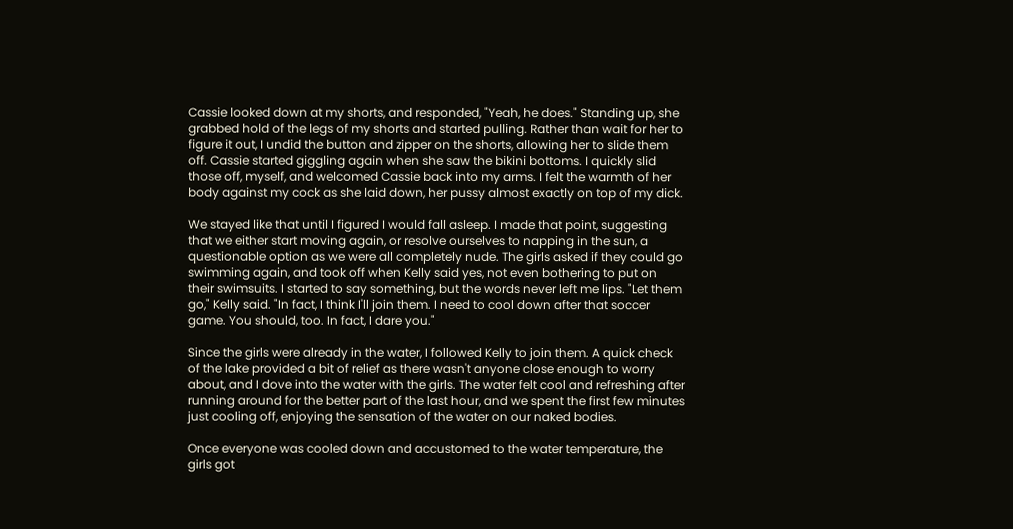Cassie looked down at my shorts, and responded, "Yeah, he does." Standing up, she grabbed hold of the legs of my shorts and started pulling. Rather than wait for her to figure it out, I undid the button and zipper on the shorts, allowing her to slide them off. Cassie started giggling again when she saw the bikini bottoms. I quickly slid those off, myself, and welcomed Cassie back into my arms. I felt the warmth of her body against my cock as she laid down, her pussy almost exactly on top of my dick.

We stayed like that until I figured I would fall asleep. I made that point, suggesting that we either start moving again, or resolve ourselves to napping in the sun, a questionable option as we were all completely nude. The girls asked if they could go swimming again, and took off when Kelly said yes, not even bothering to put on their swimsuits. I started to say something, but the words never left me lips. "Let them go," Kelly said. "In fact, I think I'll join them. I need to cool down after that soccer game. You should, too. In fact, I dare you."

Since the girls were already in the water, I followed Kelly to join them. A quick check of the lake provided a bit of relief as there wasn't anyone close enough to worry about, and I dove into the water with the girls. The water felt cool and refreshing after running around for the better part of the last hour, and we spent the first few minutes just cooling off, enjoying the sensation of the water on our naked bodies.

Once everyone was cooled down and accustomed to the water temperature, the girls got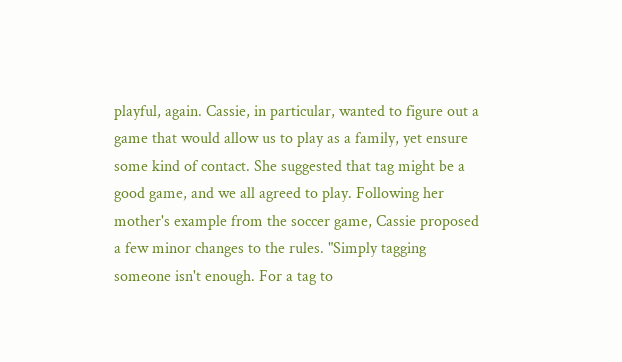playful, again. Cassie, in particular, wanted to figure out a game that would allow us to play as a family, yet ensure some kind of contact. She suggested that tag might be a good game, and we all agreed to play. Following her mother's example from the soccer game, Cassie proposed a few minor changes to the rules. "Simply tagging someone isn't enough. For a tag to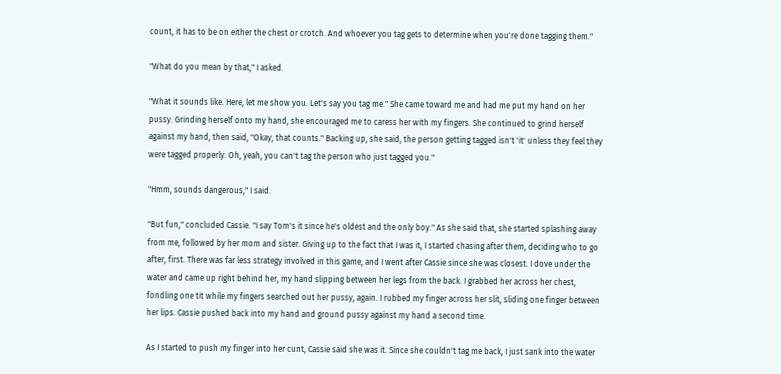count, it has to be on either the chest or crotch. And whoever you tag gets to determine when you're done tagging them."

"What do you mean by that," I asked.

"What it sounds like. Here, let me show you. Let's say you tag me." She came toward me and had me put my hand on her pussy. Grinding herself onto my hand, she encouraged me to caress her with my fingers. She continued to grind herself against my hand, then said, "Okay, that counts." Backing up, she said, the person getting tagged isn't 'it' unless they feel they were tagged properly. Oh, yeah, you can't tag the person who just tagged you."

"Hmm, sounds dangerous," I said.

"But fun," concluded Cassie. "I say Tom's it since he's oldest and the only boy." As she said that, she started splashing away from me, followed by her mom and sister. Giving up to the fact that I was it, I started chasing after them, deciding who to go after, first. There was far less strategy involved in this game, and I went after Cassie since she was closest. I dove under the water and came up right behind her, my hand slipping between her legs from the back. I grabbed her across her chest, fondling one tit while my fingers searched out her pussy, again. I rubbed my finger across her slit, sliding one finger between her lips. Cassie pushed back into my hand and ground pussy against my hand a second time.

As I started to push my finger into her cunt, Cassie said she was it. Since she couldn't tag me back, I just sank into the water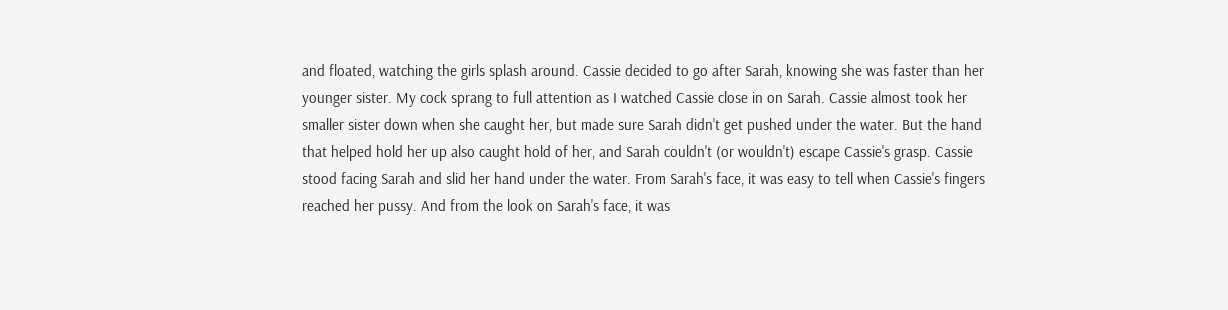and floated, watching the girls splash around. Cassie decided to go after Sarah, knowing she was faster than her younger sister. My cock sprang to full attention as I watched Cassie close in on Sarah. Cassie almost took her smaller sister down when she caught her, but made sure Sarah didn't get pushed under the water. But the hand that helped hold her up also caught hold of her, and Sarah couldn't (or wouldn't) escape Cassie's grasp. Cassie stood facing Sarah and slid her hand under the water. From Sarah's face, it was easy to tell when Cassie's fingers reached her pussy. And from the look on Sarah's face, it was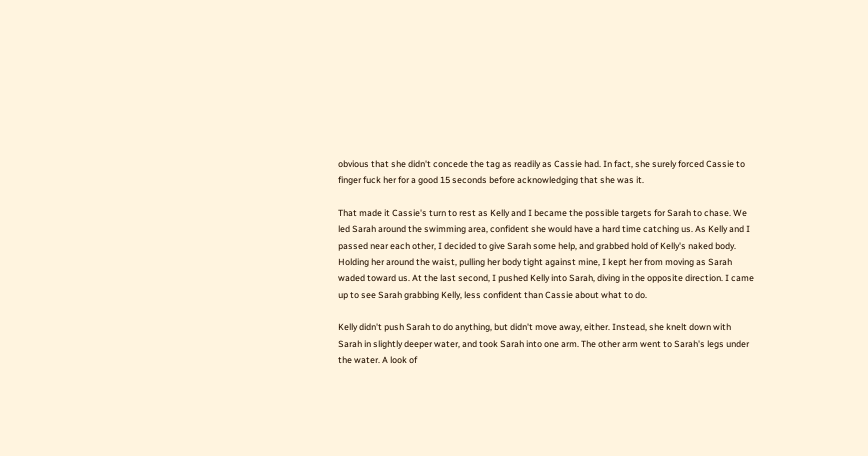obvious that she didn't concede the tag as readily as Cassie had. In fact, she surely forced Cassie to finger fuck her for a good 15 seconds before acknowledging that she was it.

That made it Cassie's turn to rest as Kelly and I became the possible targets for Sarah to chase. We led Sarah around the swimming area, confident she would have a hard time catching us. As Kelly and I passed near each other, I decided to give Sarah some help, and grabbed hold of Kelly's naked body. Holding her around the waist, pulling her body tight against mine, I kept her from moving as Sarah waded toward us. At the last second, I pushed Kelly into Sarah, diving in the opposite direction. I came up to see Sarah grabbing Kelly, less confident than Cassie about what to do.

Kelly didn't push Sarah to do anything, but didn't move away, either. Instead, she knelt down with Sarah in slightly deeper water, and took Sarah into one arm. The other arm went to Sarah's legs under the water. A look of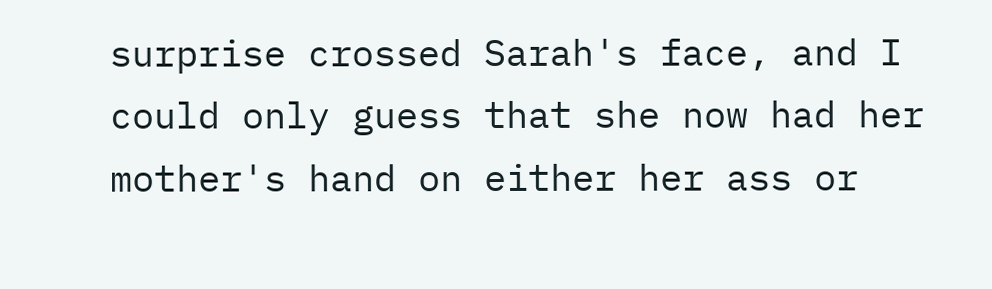surprise crossed Sarah's face, and I could only guess that she now had her mother's hand on either her ass or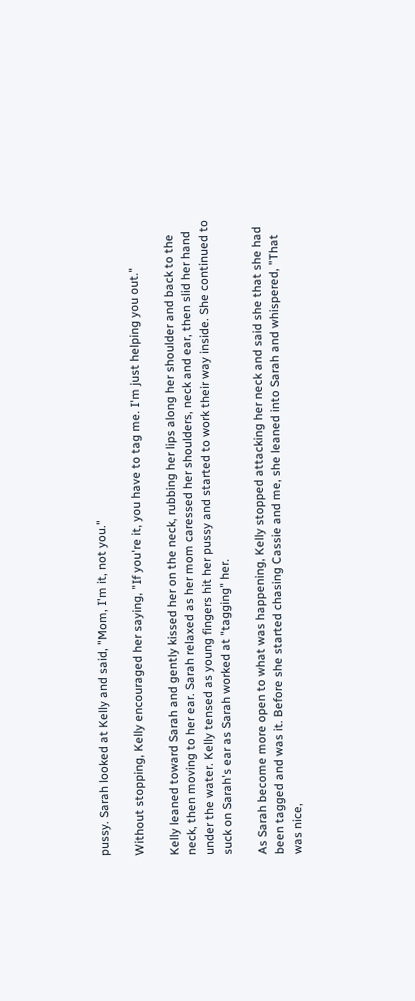pussy. Sarah looked at Kelly and said, "Mom, I'm it, not you."

Without stopping, Kelly encouraged her saying, "If you're it, you have to tag me. I'm just helping you out."

Kelly leaned toward Sarah and gently kissed her on the neck, rubbing her lips along her shoulder and back to the neck, then moving to her ear. Sarah relaxed as her mom caressed her shoulders, neck and ear, then slid her hand under the water. Kelly tensed as young fingers hit her pussy and started to work their way inside. She continued to suck on Sarah's ear as Sarah worked at "tagging" her.

As Sarah become more open to what was happening, Kelly stopped attacking her neck and said she that she had been tagged and was it. Before she started chasing Cassie and me, she leaned into Sarah and whispered, "That was nice,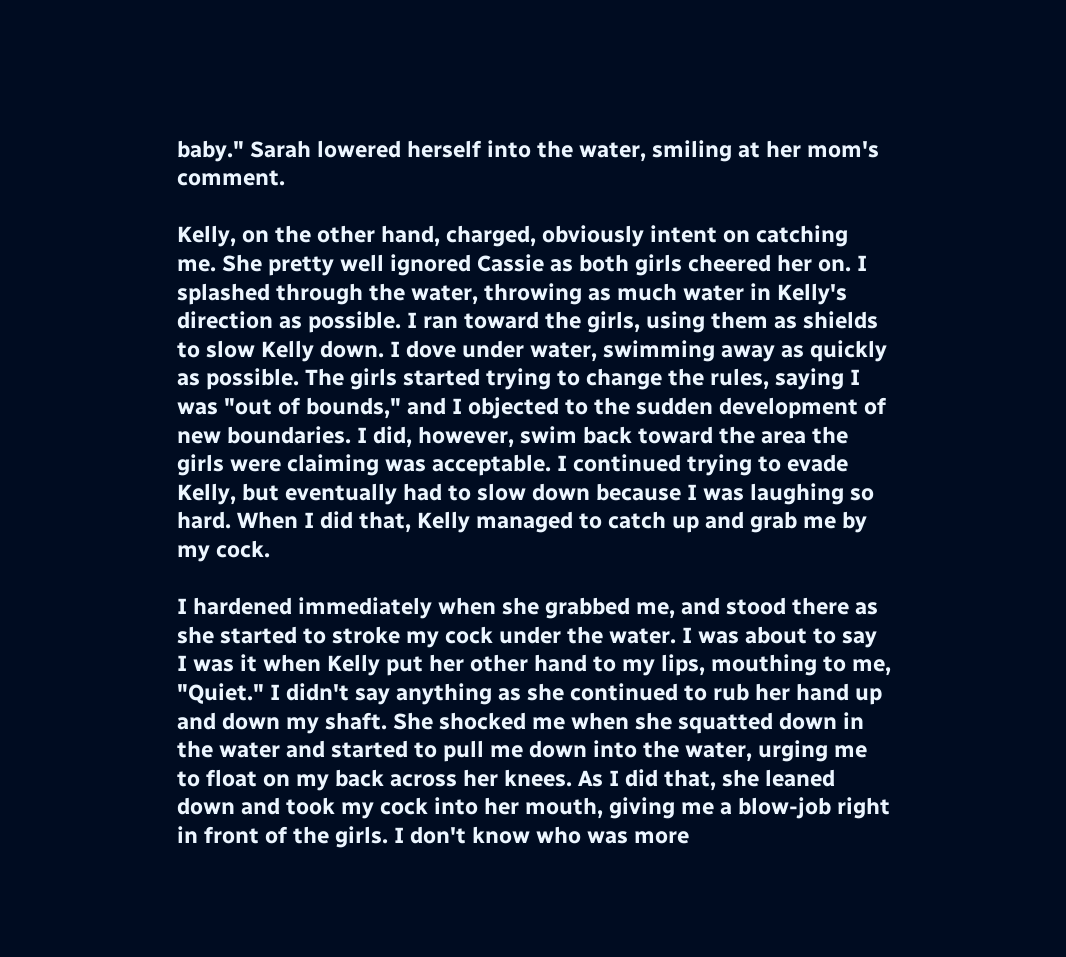baby." Sarah lowered herself into the water, smiling at her mom's comment.

Kelly, on the other hand, charged, obviously intent on catching me. She pretty well ignored Cassie as both girls cheered her on. I splashed through the water, throwing as much water in Kelly's direction as possible. I ran toward the girls, using them as shields to slow Kelly down. I dove under water, swimming away as quickly as possible. The girls started trying to change the rules, saying I was "out of bounds," and I objected to the sudden development of new boundaries. I did, however, swim back toward the area the girls were claiming was acceptable. I continued trying to evade Kelly, but eventually had to slow down because I was laughing so hard. When I did that, Kelly managed to catch up and grab me by my cock.

I hardened immediately when she grabbed me, and stood there as she started to stroke my cock under the water. I was about to say I was it when Kelly put her other hand to my lips, mouthing to me, "Quiet." I didn't say anything as she continued to rub her hand up and down my shaft. She shocked me when she squatted down in the water and started to pull me down into the water, urging me to float on my back across her knees. As I did that, she leaned down and took my cock into her mouth, giving me a blow-job right in front of the girls. I don't know who was more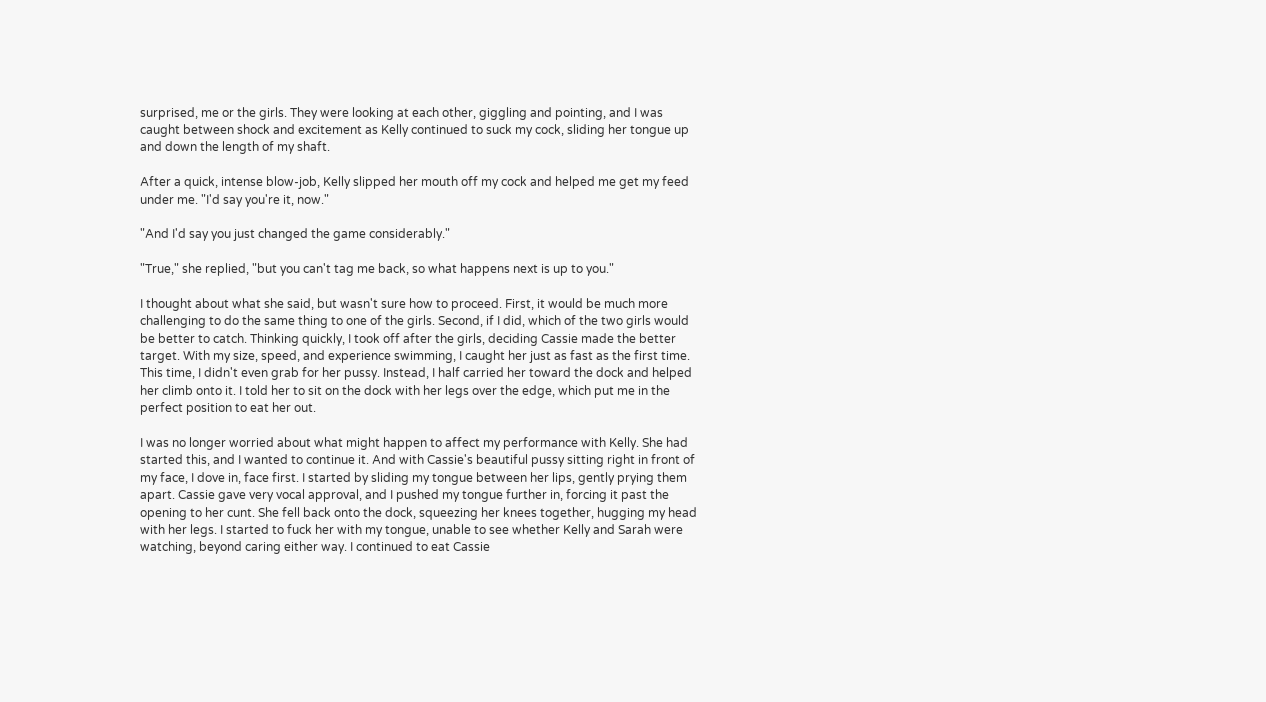surprised, me or the girls. They were looking at each other, giggling and pointing, and I was caught between shock and excitement as Kelly continued to suck my cock, sliding her tongue up and down the length of my shaft.

After a quick, intense blow-job, Kelly slipped her mouth off my cock and helped me get my feed under me. "I'd say you're it, now."

"And I'd say you just changed the game considerably."

"True," she replied, "but you can't tag me back, so what happens next is up to you."

I thought about what she said, but wasn't sure how to proceed. First, it would be much more challenging to do the same thing to one of the girls. Second, if I did, which of the two girls would be better to catch. Thinking quickly, I took off after the girls, deciding Cassie made the better target. With my size, speed, and experience swimming, I caught her just as fast as the first time. This time, I didn't even grab for her pussy. Instead, I half carried her toward the dock and helped her climb onto it. I told her to sit on the dock with her legs over the edge, which put me in the perfect position to eat her out.

I was no longer worried about what might happen to affect my performance with Kelly. She had started this, and I wanted to continue it. And with Cassie's beautiful pussy sitting right in front of my face, I dove in, face first. I started by sliding my tongue between her lips, gently prying them apart. Cassie gave very vocal approval, and I pushed my tongue further in, forcing it past the opening to her cunt. She fell back onto the dock, squeezing her knees together, hugging my head with her legs. I started to fuck her with my tongue, unable to see whether Kelly and Sarah were watching, beyond caring either way. I continued to eat Cassie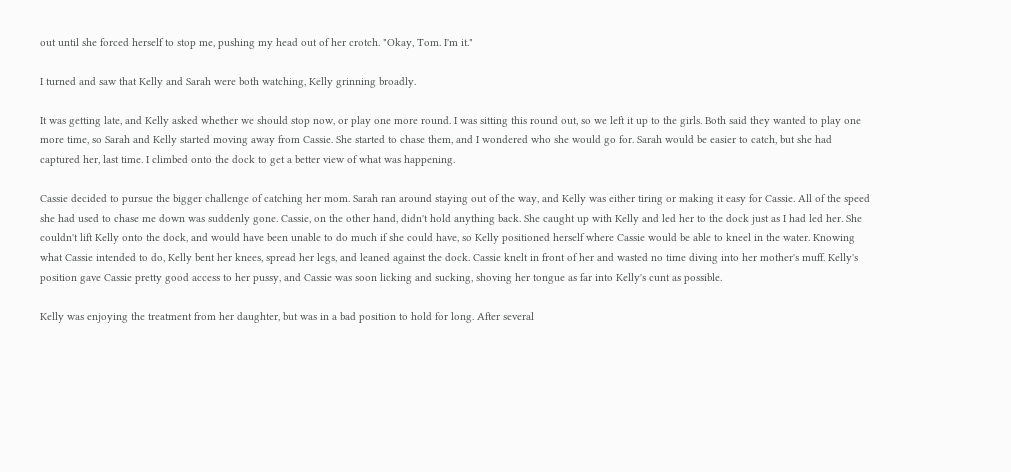out until she forced herself to stop me, pushing my head out of her crotch. "Okay, Tom. I'm it."

I turned and saw that Kelly and Sarah were both watching, Kelly grinning broadly.

It was getting late, and Kelly asked whether we should stop now, or play one more round. I was sitting this round out, so we left it up to the girls. Both said they wanted to play one more time, so Sarah and Kelly started moving away from Cassie. She started to chase them, and I wondered who she would go for. Sarah would be easier to catch, but she had captured her, last time. I climbed onto the dock to get a better view of what was happening.

Cassie decided to pursue the bigger challenge of catching her mom. Sarah ran around staying out of the way, and Kelly was either tiring or making it easy for Cassie. All of the speed she had used to chase me down was suddenly gone. Cassie, on the other hand, didn't hold anything back. She caught up with Kelly and led her to the dock just as I had led her. She couldn't lift Kelly onto the dock, and would have been unable to do much if she could have, so Kelly positioned herself where Cassie would be able to kneel in the water. Knowing what Cassie intended to do, Kelly bent her knees, spread her legs, and leaned against the dock. Cassie knelt in front of her and wasted no time diving into her mother's muff. Kelly's position gave Cassie pretty good access to her pussy, and Cassie was soon licking and sucking, shoving her tongue as far into Kelly's cunt as possible.

Kelly was enjoying the treatment from her daughter, but was in a bad position to hold for long. After several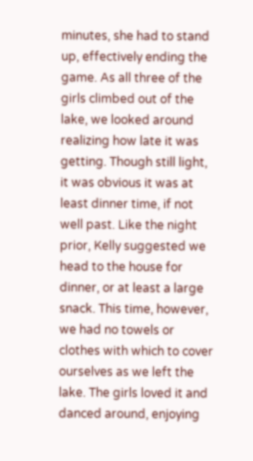minutes, she had to stand up, effectively ending the game. As all three of the girls climbed out of the lake, we looked around realizing how late it was getting. Though still light, it was obvious it was at least dinner time, if not well past. Like the night prior, Kelly suggested we head to the house for dinner, or at least a large snack. This time, however, we had no towels or clothes with which to cover ourselves as we left the lake. The girls loved it and danced around, enjoying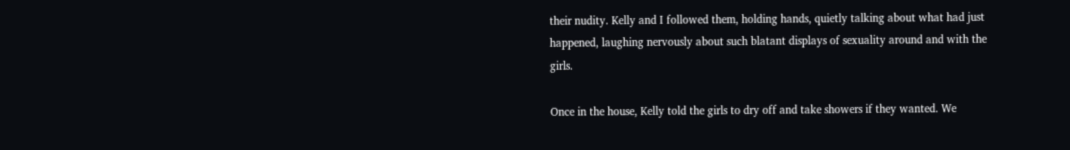their nudity. Kelly and I followed them, holding hands, quietly talking about what had just happened, laughing nervously about such blatant displays of sexuality around and with the girls.

Once in the house, Kelly told the girls to dry off and take showers if they wanted. We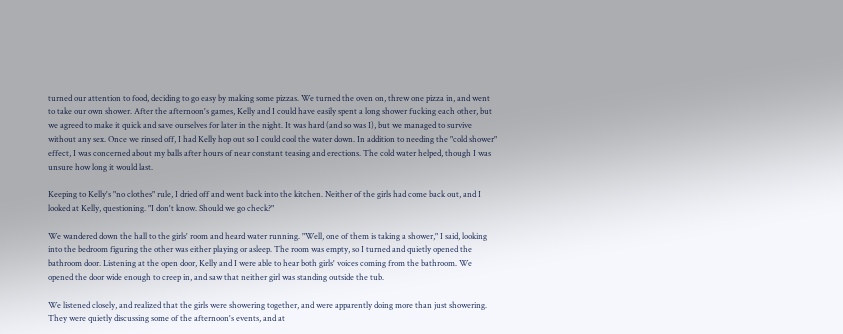turned our attention to food, deciding to go easy by making some pizzas. We turned the oven on, threw one pizza in, and went to take our own shower. After the afternoon's games, Kelly and I could have easily spent a long shower fucking each other, but we agreed to make it quick and save ourselves for later in the night. It was hard (and so was I), but we managed to survive without any sex. Once we rinsed off, I had Kelly hop out so I could cool the water down. In addition to needing the "cold shower" effect, I was concerned about my balls after hours of near constant teasing and erections. The cold water helped, though I was unsure how long it would last.

Keeping to Kelly's "no clothes" rule, I dried off and went back into the kitchen. Neither of the girls had come back out, and I looked at Kelly, questioning. "I don't know. Should we go check?"

We wandered down the hall to the girls' room and heard water running. "Well, one of them is taking a shower," I said, looking into the bedroom figuring the other was either playing or asleep. The room was empty, so I turned and quietly opened the bathroom door. Listening at the open door, Kelly and I were able to hear both girls' voices coming from the bathroom. We opened the door wide enough to creep in, and saw that neither girl was standing outside the tub.

We listened closely, and realized that the girls were showering together, and were apparently doing more than just showering. They were quietly discussing some of the afternoon's events, and at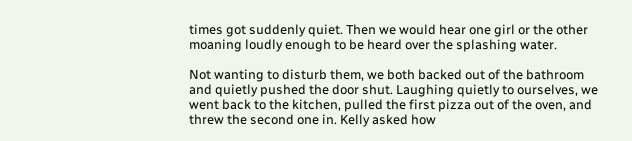times got suddenly quiet. Then we would hear one girl or the other moaning loudly enough to be heard over the splashing water.

Not wanting to disturb them, we both backed out of the bathroom and quietly pushed the door shut. Laughing quietly to ourselves, we went back to the kitchen, pulled the first pizza out of the oven, and threw the second one in. Kelly asked how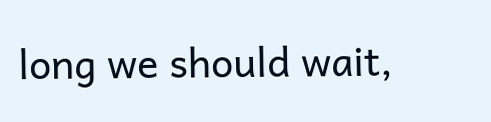long we should wait,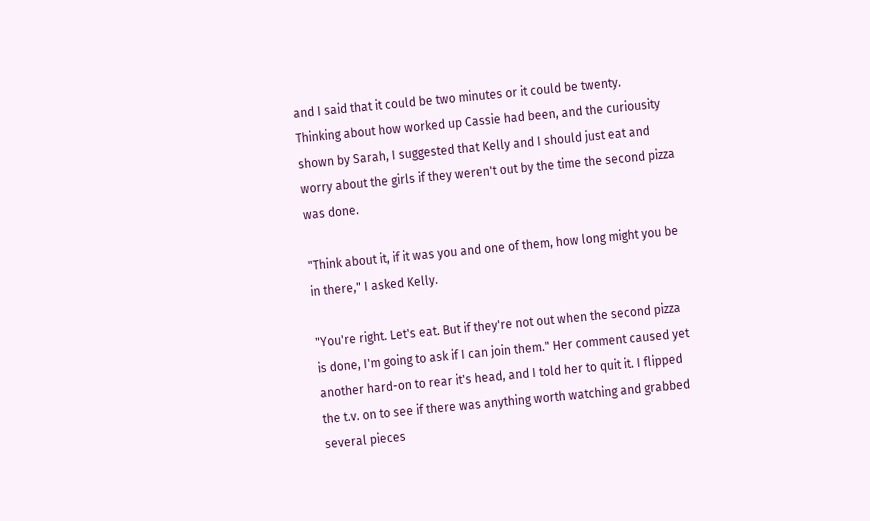and I said that it could be two minutes or it could be twenty. Thinking about how worked up Cassie had been, and the curiousity shown by Sarah, I suggested that Kelly and I should just eat and worry about the girls if they weren't out by the time the second pizza was done.

"Think about it, if it was you and one of them, how long might you be in there," I asked Kelly.

"You're right. Let's eat. But if they're not out when the second pizza is done, I'm going to ask if I can join them." Her comment caused yet another hard-on to rear it's head, and I told her to quit it. I flipped the t.v. on to see if there was anything worth watching and grabbed several pieces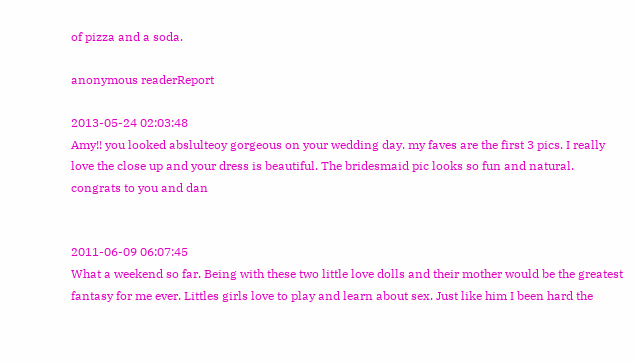of pizza and a soda.

anonymous readerReport

2013-05-24 02:03:48
Amy!! you looked abslulteoy gorgeous on your wedding day. my faves are the first 3 pics. I really love the close up and your dress is beautiful. The bridesmaid pic looks so fun and natural. congrats to you and dan


2011-06-09 06:07:45
What a weekend so far. Being with these two little love dolls and their mother would be the greatest fantasy for me ever. Littles girls love to play and learn about sex. Just like him I been hard the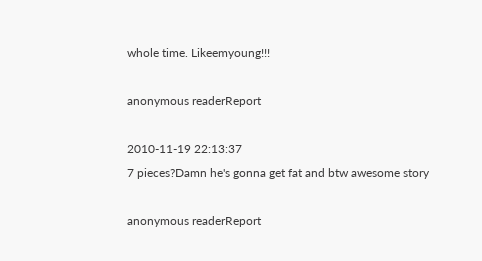whole time. Likeemyoung!!!

anonymous readerReport

2010-11-19 22:13:37
7 pieces?Damn he's gonna get fat and btw awesome story

anonymous readerReport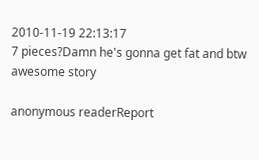2010-11-19 22:13:17
7 pieces?Damn he's gonna get fat and btw awesome story

anonymous readerReport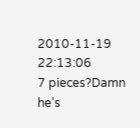2010-11-19 22:13:06
7 pieces?Damn he's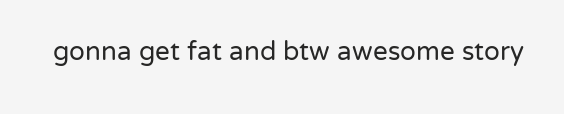gonna get fat and btw awesome story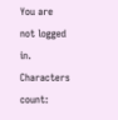You are not logged in.
Characters count: